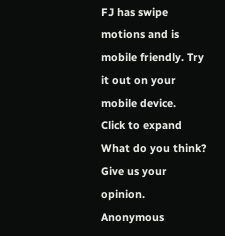FJ has swipe motions and is mobile friendly. Try it out on your mobile device.
Click to expand
What do you think? Give us your opinion. Anonymous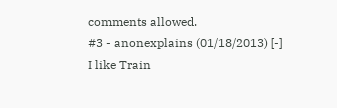comments allowed.
#3 - anonexplains (01/18/2013) [-]
I like Train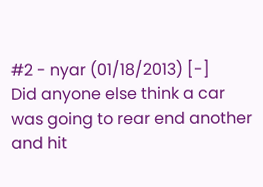#2 - nyar (01/18/2013) [-]
Did anyone else think a car was going to rear end another and hit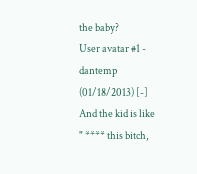the baby?
User avatar #1 - dantemp (01/18/2013) [-]
And the kid is like " **** this bitch,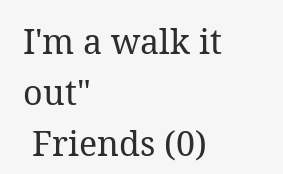I'm a walk it out"
 Friends (0)